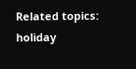Related topics: holiday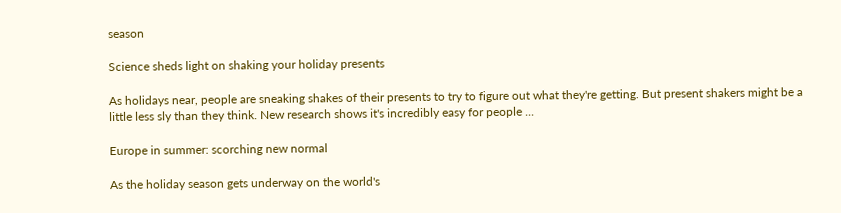season

Science sheds light on shaking your holiday presents

As holidays near, people are sneaking shakes of their presents to try to figure out what they're getting. But present shakers might be a little less sly than they think. New research shows it's incredibly easy for people ...

Europe in summer: scorching new normal

As the holiday season gets underway on the world's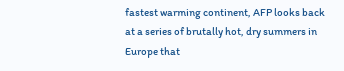fastest warming continent, AFP looks back at a series of brutally hot, dry summers in Europe that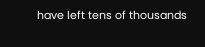have left tens of thousands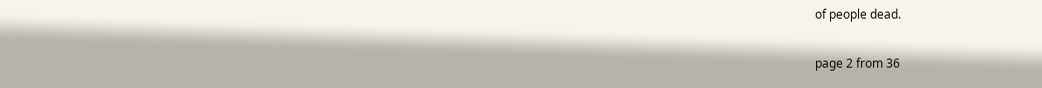of people dead.

page 2 from 36